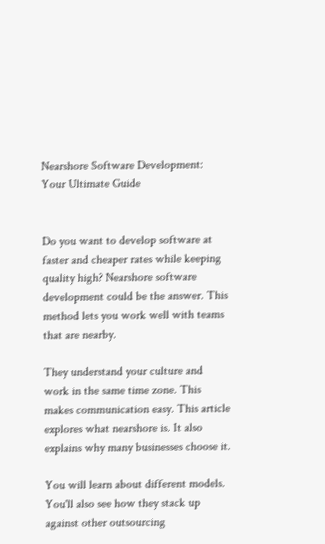Nearshore Software Development: Your Ultimate Guide


Do you want to develop software at faster and cheaper rates while keeping quality high? Nearshore software development could be the answer. This method lets you work well with teams that are nearby.

They understand your culture and work in the same time zone. This makes communication easy. This article explores what nearshore is. It also explains why many businesses choose it.

You will learn about different models. You'll also see how they stack up against other outsourcing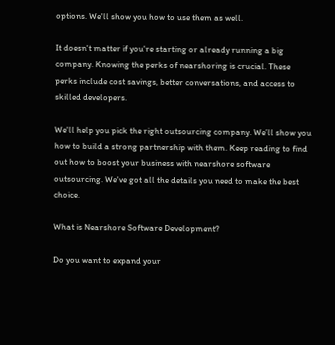options. We'll show you how to use them as well.

It doesn't matter if you're starting or already running a big company. Knowing the perks of nearshoring is crucial. These perks include cost savings, better conversations, and access to skilled developers.

We'll help you pick the right outsourcing company. We’ll show you how to build a strong partnership with them. Keep reading to find out how to boost your business with nearshore software outsourcing. We've got all the details you need to make the best choice.

What is Nearshore Software Development?

Do you want to expand your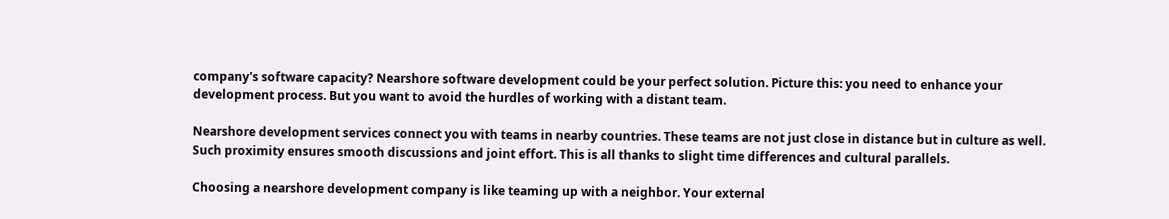company's software capacity? Nearshore software development could be your perfect solution. Picture this: you need to enhance your development process. But you want to avoid the hurdles of working with a distant team.

Nearshore development services connect you with teams in nearby countries. These teams are not just close in distance but in culture as well. Such proximity ensures smooth discussions and joint effort. This is all thanks to slight time differences and cultural parallels.

Choosing a nearshore development company is like teaming up with a neighbor. Your external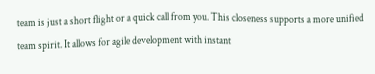team is just a short flight or a quick call from you. This closeness supports a more unified team spirit. It allows for agile development with instant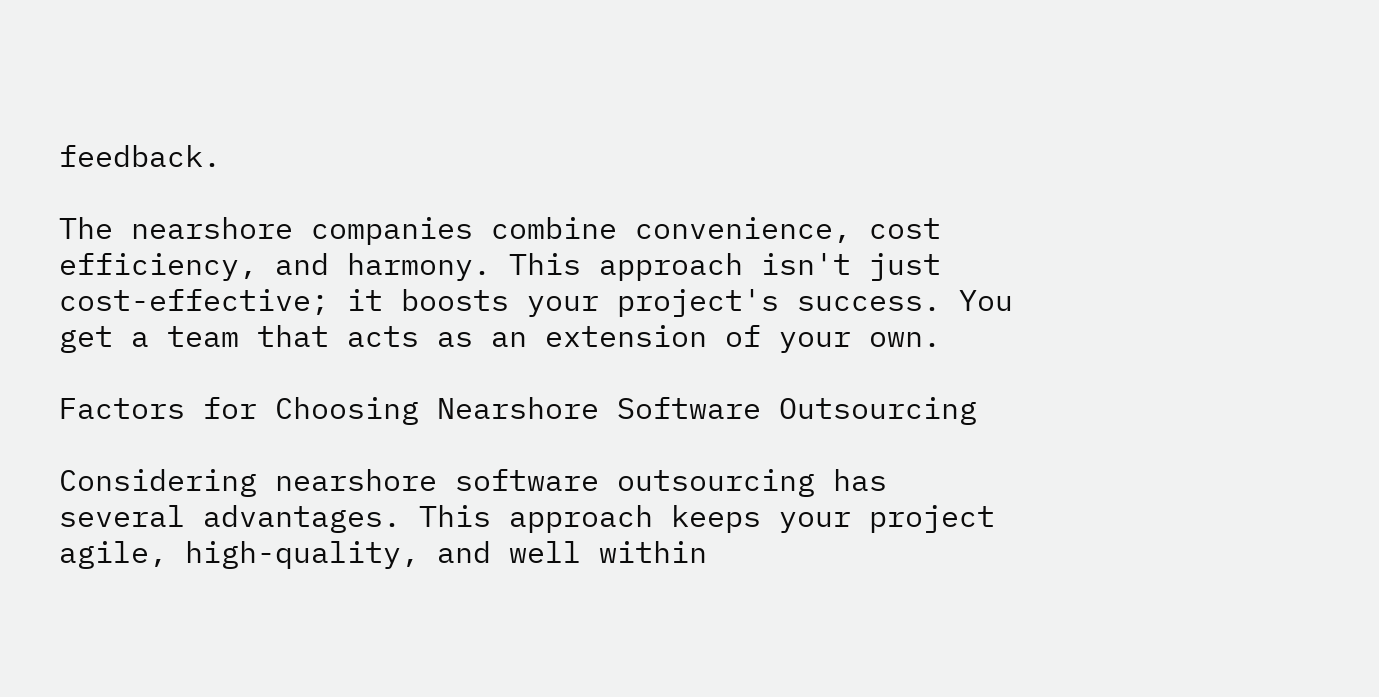feedback.

The nearshore companies combine convenience, cost efficiency, and harmony. This approach isn't just cost-effective; it boosts your project's success. You get a team that acts as an extension of your own.

Factors for Choosing Nearshore Software Outsourcing

Considering nearshore software outsourcing has several advantages. This approach keeps your project agile, high-quality, and well within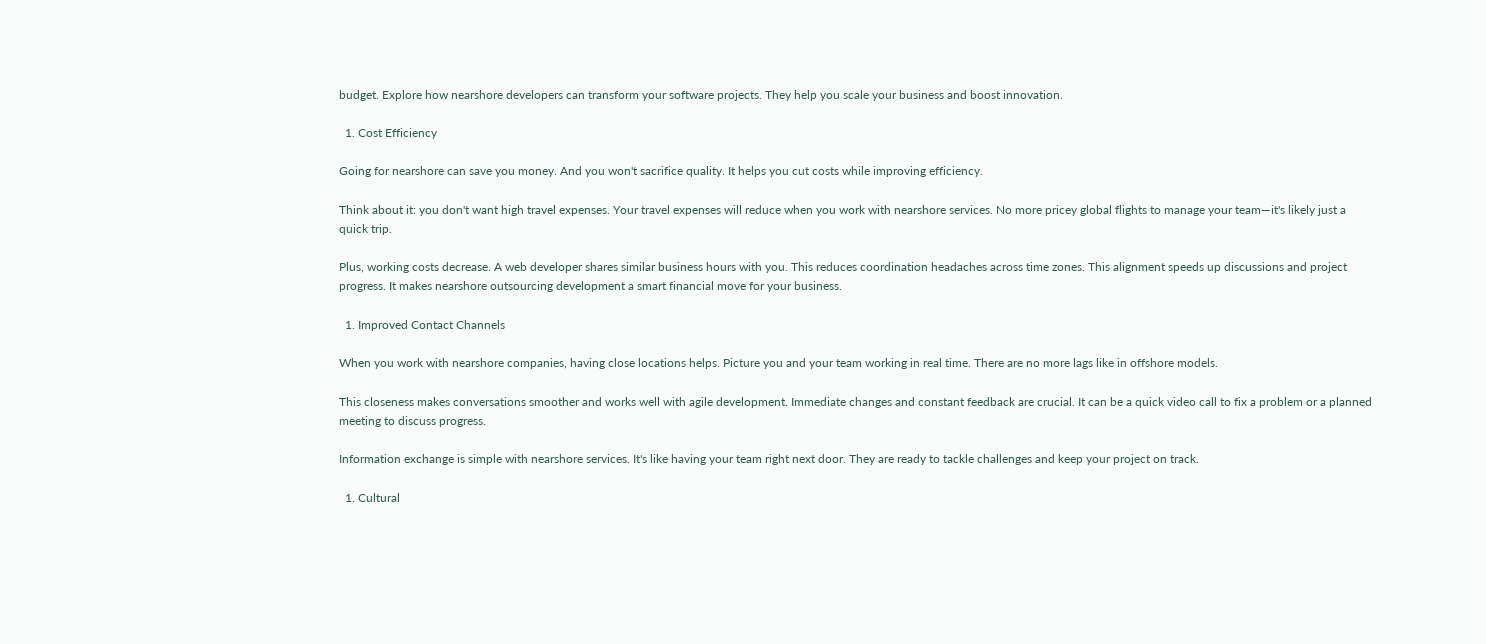budget. Explore how nearshore developers can transform your software projects. They help you scale your business and boost innovation.

  1. Cost Efficiency

Going for nearshore can save you money. And you won't sacrifice quality. It helps you cut costs while improving efficiency.

Think about it: you don't want high travel expenses. Your travel expenses will reduce when you work with nearshore services. No more pricey global flights to manage your team—it's likely just a quick trip.

Plus, working costs decrease. A web developer shares similar business hours with you. This reduces coordination headaches across time zones. This alignment speeds up discussions and project progress. It makes nearshore outsourcing development a smart financial move for your business.

  1. Improved Contact Channels

When you work with nearshore companies, having close locations helps. Picture you and your team working in real time. There are no more lags like in offshore models.

This closeness makes conversations smoother and works well with agile development. Immediate changes and constant feedback are crucial. It can be a quick video call to fix a problem or a planned meeting to discuss progress.

Information exchange is simple with nearshore services. It's like having your team right next door. They are ready to tackle challenges and keep your project on track.

  1. Cultural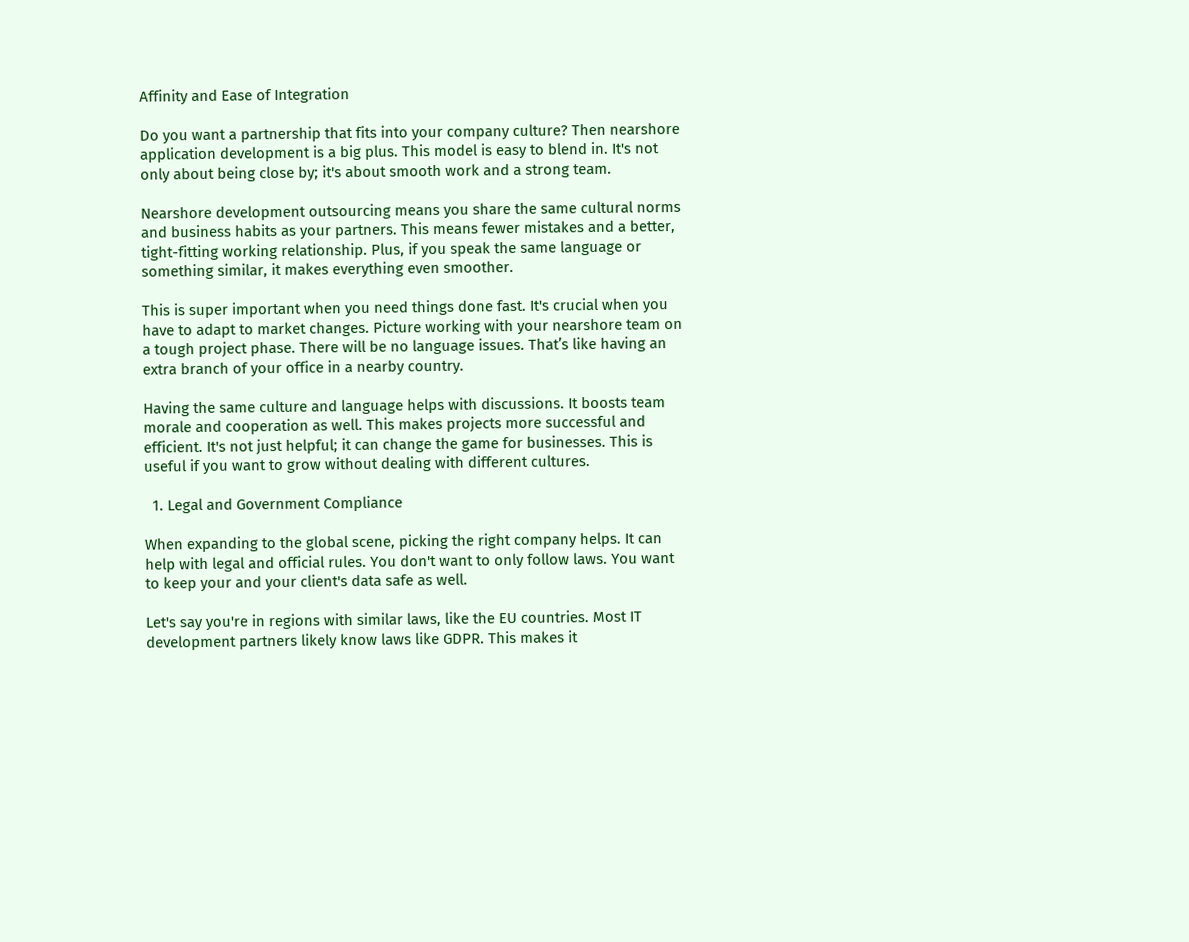Affinity and Ease of Integration

Do you want a partnership that fits into your company culture? Then nearshore application development is a big plus. This model is easy to blend in. It's not only about being close by; it's about smooth work and a strong team.

Nearshore development outsourcing means you share the same cultural norms and business habits as your partners. This means fewer mistakes and a better, tight-fitting working relationship. Plus, if you speak the same language or something similar, it makes everything even smoother.

This is super important when you need things done fast. It's crucial when you have to adapt to market changes. Picture working with your nearshore team on a tough project phase. There will be no language issues. That’s like having an extra branch of your office in a nearby country.

Having the same culture and language helps with discussions. It boosts team morale and cooperation as well. This makes projects more successful and efficient. It's not just helpful; it can change the game for businesses. This is useful if you want to grow without dealing with different cultures.

  1. Legal and Government Compliance

When expanding to the global scene, picking the right company helps. It can help with legal and official rules. You don't want to only follow laws. You want to keep your and your client's data safe as well.

Let's say you're in regions with similar laws, like the EU countries. Most IT development partners likely know laws like GDPR. This makes it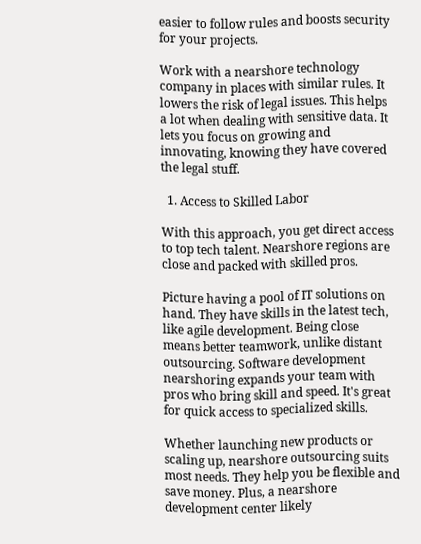easier to follow rules and boosts security for your projects.

Work with a nearshore technology company in places with similar rules. It lowers the risk of legal issues. This helps a lot when dealing with sensitive data. It lets you focus on growing and innovating, knowing they have covered the legal stuff.

  1. Access to Skilled Labor

With this approach, you get direct access to top tech talent. Nearshore regions are close and packed with skilled pros.

Picture having a pool of IT solutions on hand. They have skills in the latest tech, like agile development. Being close means better teamwork, unlike distant outsourcing. Software development nearshoring expands your team with pros who bring skill and speed. It's great for quick access to specialized skills.

Whether launching new products or scaling up, nearshore outsourcing suits most needs. They help you be flexible and save money. Plus, a nearshore development center likely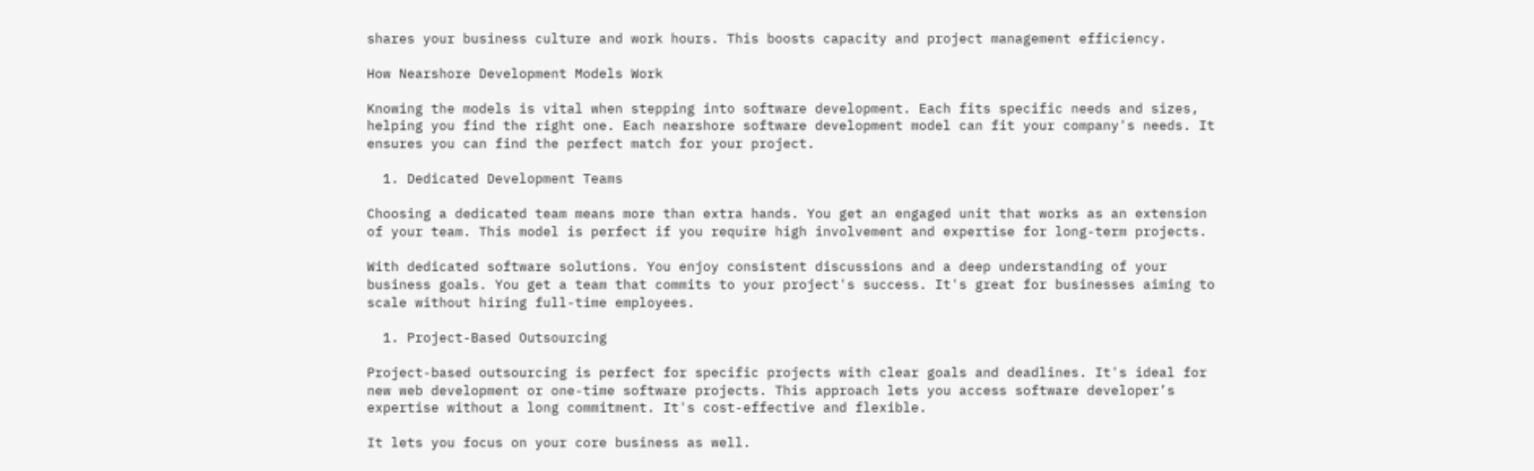shares your business culture and work hours. This boosts capacity and project management efficiency.

How Nearshore Development Models Work

Knowing the models is vital when stepping into software development. Each fits specific needs and sizes, helping you find the right one. Each nearshore software development model can fit your company's needs. It ensures you can find the perfect match for your project.

  1. Dedicated Development Teams

Choosing a dedicated team means more than extra hands. You get an engaged unit that works as an extension of your team. This model is perfect if you require high involvement and expertise for long-term projects.

With dedicated software solutions. You enjoy consistent discussions and a deep understanding of your business goals. You get a team that commits to your project's success. It's great for businesses aiming to scale without hiring full-time employees.

  1. Project-Based Outsourcing

Project-based outsourcing is perfect for specific projects with clear goals and deadlines. It's ideal for new web development or one-time software projects. This approach lets you access software developer’s expertise without a long commitment. It's cost-effective and flexible.

It lets you focus on your core business as well.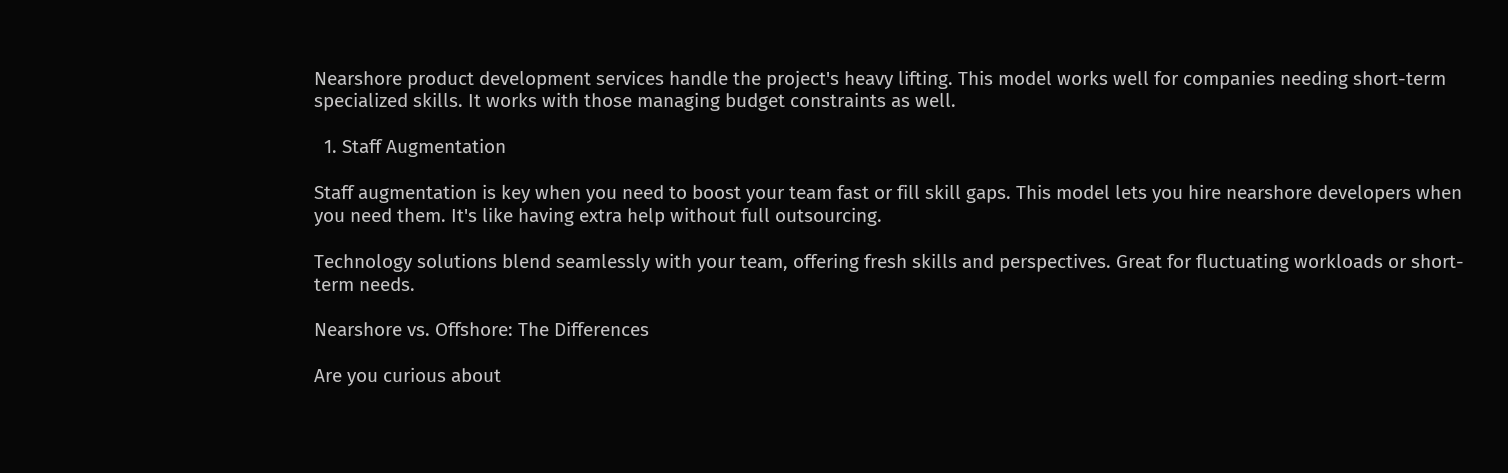Nearshore product development services handle the project's heavy lifting. This model works well for companies needing short-term specialized skills. It works with those managing budget constraints as well.

  1. Staff Augmentation

Staff augmentation is key when you need to boost your team fast or fill skill gaps. This model lets you hire nearshore developers when you need them. It's like having extra help without full outsourcing.

Technology solutions blend seamlessly with your team, offering fresh skills and perspectives. Great for fluctuating workloads or short-term needs.

Nearshore vs. Offshore: The Differences

Are you curious about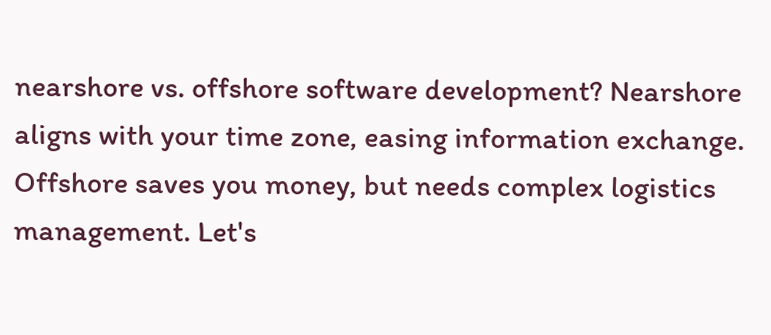nearshore vs. offshore software development? Nearshore aligns with your time zone, easing information exchange. Offshore saves you money, but needs complex logistics management. Let's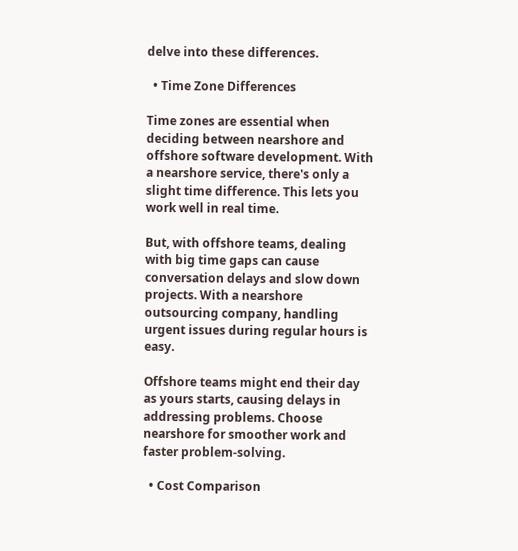delve into these differences.

  • Time Zone Differences

Time zones are essential when deciding between nearshore and offshore software development. With a nearshore service, there's only a slight time difference. This lets you work well in real time.

But, with offshore teams, dealing with big time gaps can cause conversation delays and slow down projects. With a nearshore outsourcing company, handling urgent issues during regular hours is easy.

Offshore teams might end their day as yours starts, causing delays in addressing problems. Choose nearshore for smoother work and faster problem-solving.

  • Cost Comparison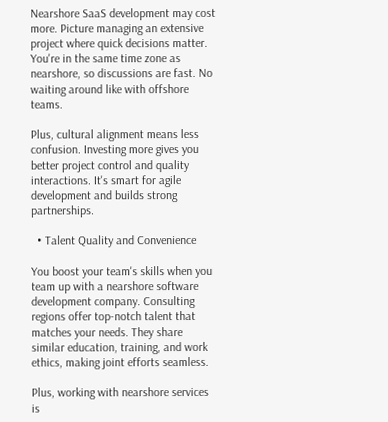Nearshore SaaS development may cost more. Picture managing an extensive project where quick decisions matter. You're in the same time zone as nearshore, so discussions are fast. No waiting around like with offshore teams.

Plus, cultural alignment means less confusion. Investing more gives you better project control and quality interactions. It's smart for agile development and builds strong partnerships.

  • Talent Quality and Convenience

You boost your team's skills when you team up with a nearshore software development company. Consulting regions offer top-notch talent that matches your needs. They share similar education, training, and work ethics, making joint efforts seamless.

Plus, working with nearshore services is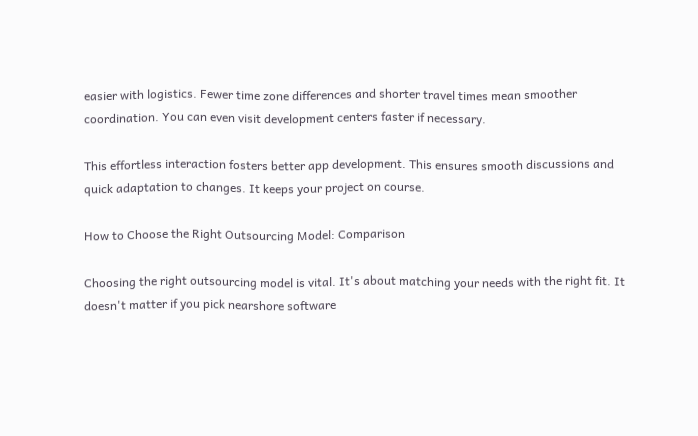easier with logistics. Fewer time zone differences and shorter travel times mean smoother coordination. You can even visit development centers faster if necessary.

This effortless interaction fosters better app development. This ensures smooth discussions and quick adaptation to changes. It keeps your project on course.

How to Choose the Right Outsourcing Model: Comparison

Choosing the right outsourcing model is vital. It's about matching your needs with the right fit. It doesn't matter if you pick nearshore software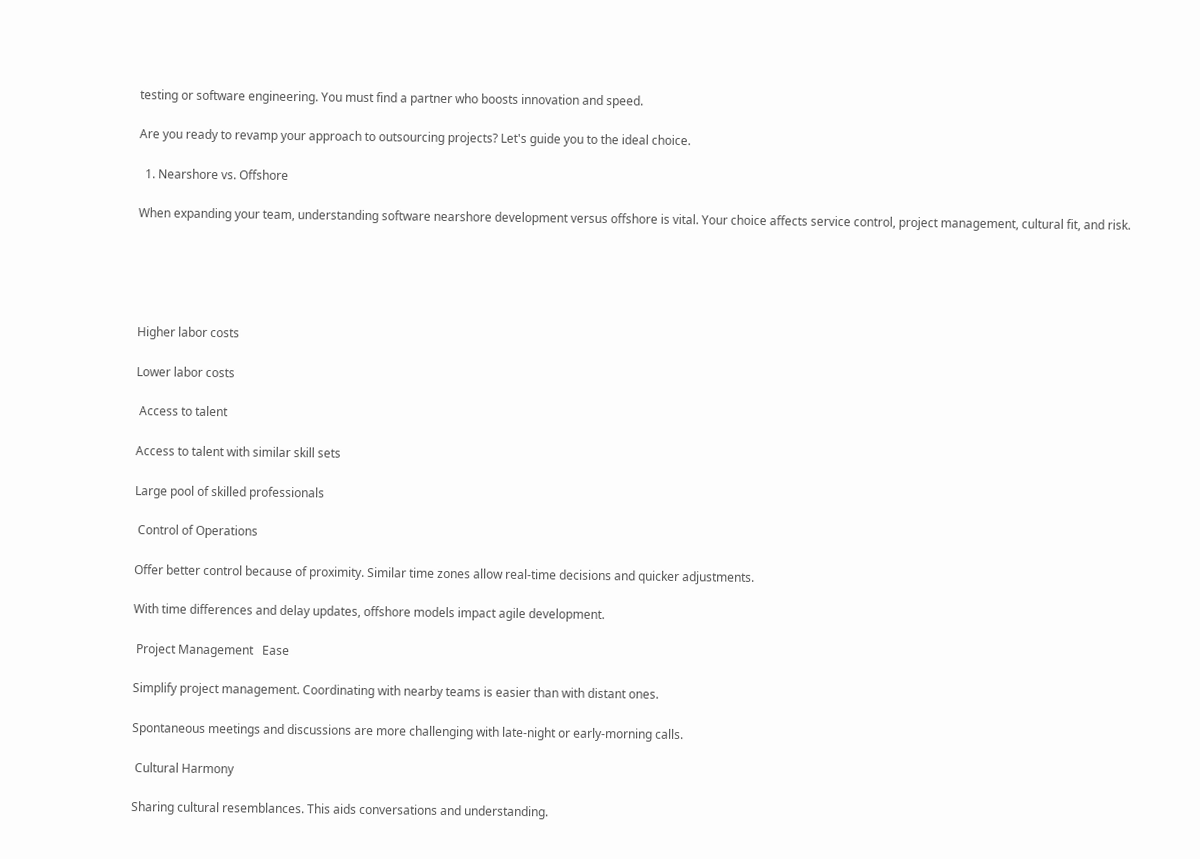testing or software engineering. You must find a partner who boosts innovation and speed.

Are you ready to revamp your approach to outsourcing projects? Let's guide you to the ideal choice.

  1. Nearshore vs. Offshore

When expanding your team, understanding software nearshore development versus offshore is vital. Your choice affects service control, project management, cultural fit, and risk.





Higher labor costs

Lower labor costs

 Access to talent

Access to talent with similar skill sets

Large pool of skilled professionals

 Control of Operations

Offer better control because of proximity. Similar time zones allow real-time decisions and quicker adjustments.

With time differences and delay updates, offshore models impact agile development.

 Project Management   Ease

Simplify project management. Coordinating with nearby teams is easier than with distant ones.

Spontaneous meetings and discussions are more challenging with late-night or early-morning calls.

 Cultural Harmony

Sharing cultural resemblances. This aids conversations and understanding.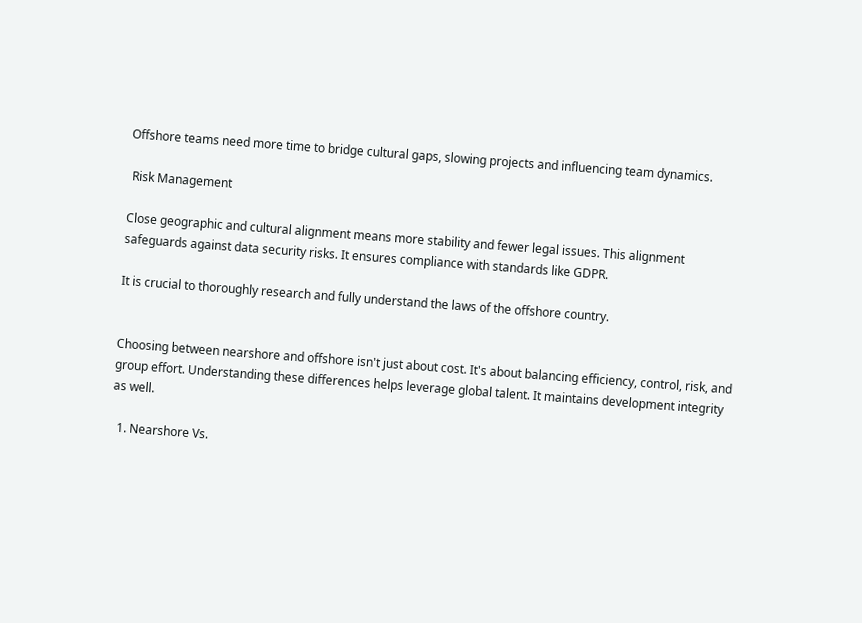Offshore teams need more time to bridge cultural gaps, slowing projects and influencing team dynamics.

 Risk Management

Close geographic and cultural alignment means more stability and fewer legal issues. This alignment safeguards against data security risks. It ensures compliance with standards like GDPR.

It is crucial to thoroughly research and fully understand the laws of the offshore country.


Choosing between nearshore and offshore isn't just about cost. It's about balancing efficiency, control, risk, and group effort. Understanding these differences helps leverage global talent. It maintains development integrity as well.

  1. Nearshore Vs.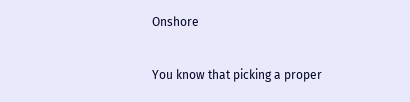Onshore

You know that picking a proper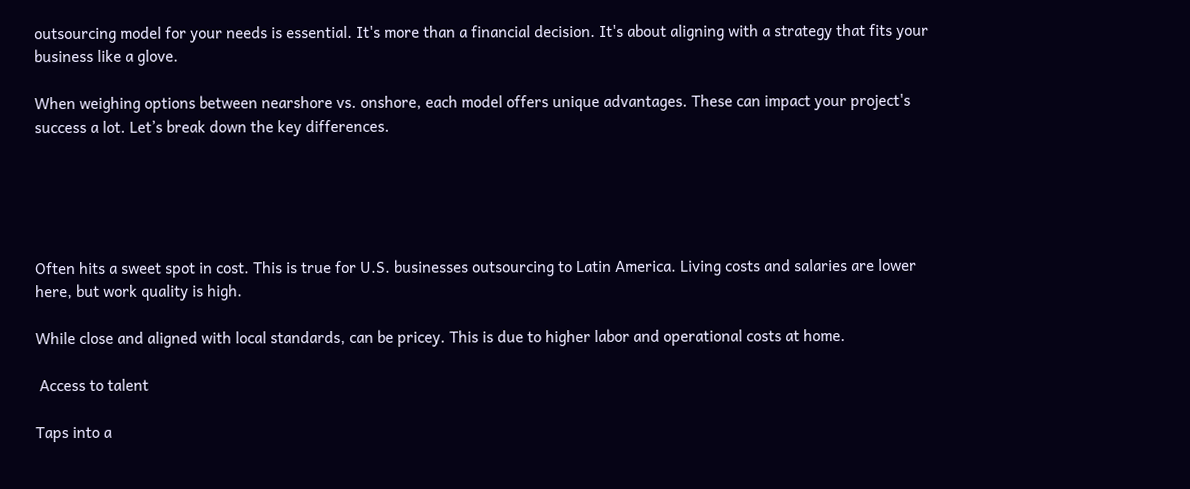outsourcing model for your needs is essential. It's more than a financial decision. It's about aligning with a strategy that fits your business like a glove.

When weighing options between nearshore vs. onshore, each model offers unique advantages. These can impact your project's success a lot. Let’s break down the key differences.





Often hits a sweet spot in cost. This is true for U.S. businesses outsourcing to Latin America. Living costs and salaries are lower here, but work quality is high.

While close and aligned with local standards, can be pricey. This is due to higher labor and operational costs at home.

 Access to talent

Taps into a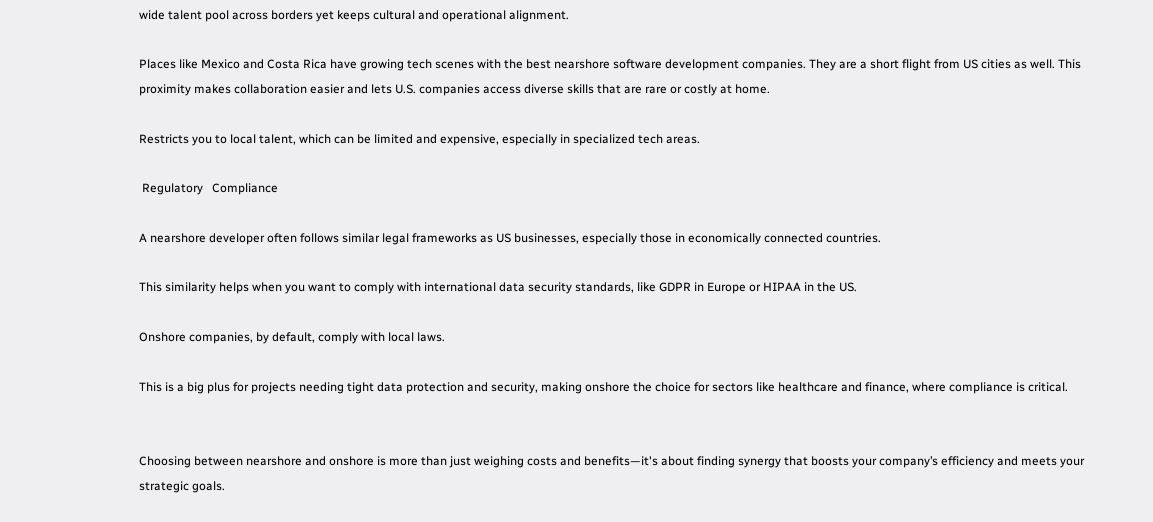wide talent pool across borders yet keeps cultural and operational alignment.

Places like Mexico and Costa Rica have growing tech scenes with the best nearshore software development companies. They are a short flight from US cities as well. This proximity makes collaboration easier and lets U.S. companies access diverse skills that are rare or costly at home.

Restricts you to local talent, which can be limited and expensive, especially in specialized tech areas.

 Regulatory   Compliance

A nearshore developer often follows similar legal frameworks as US businesses, especially those in economically connected countries.

This similarity helps when you want to comply with international data security standards, like GDPR in Europe or HIPAA in the US.

Onshore companies, by default, comply with local laws.

This is a big plus for projects needing tight data protection and security, making onshore the choice for sectors like healthcare and finance, where compliance is critical.


Choosing between nearshore and onshore is more than just weighing costs and benefits—it's about finding synergy that boosts your company’s efficiency and meets your strategic goals.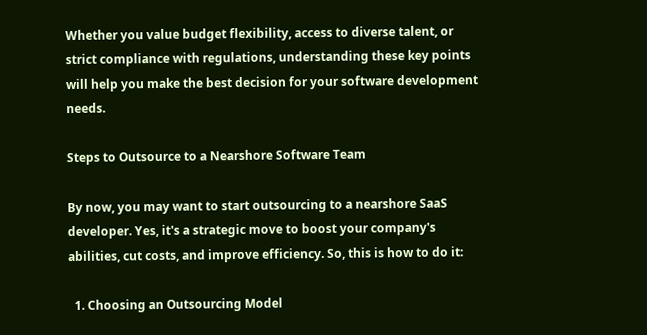Whether you value budget flexibility, access to diverse talent, or strict compliance with regulations, understanding these key points will help you make the best decision for your software development needs.

Steps to Outsource to a Nearshore Software Team

By now, you may want to start outsourcing to a nearshore SaaS developer. Yes, it's a strategic move to boost your company's abilities, cut costs, and improve efficiency. So, this is how to do it:

  1. Choosing an Outsourcing Model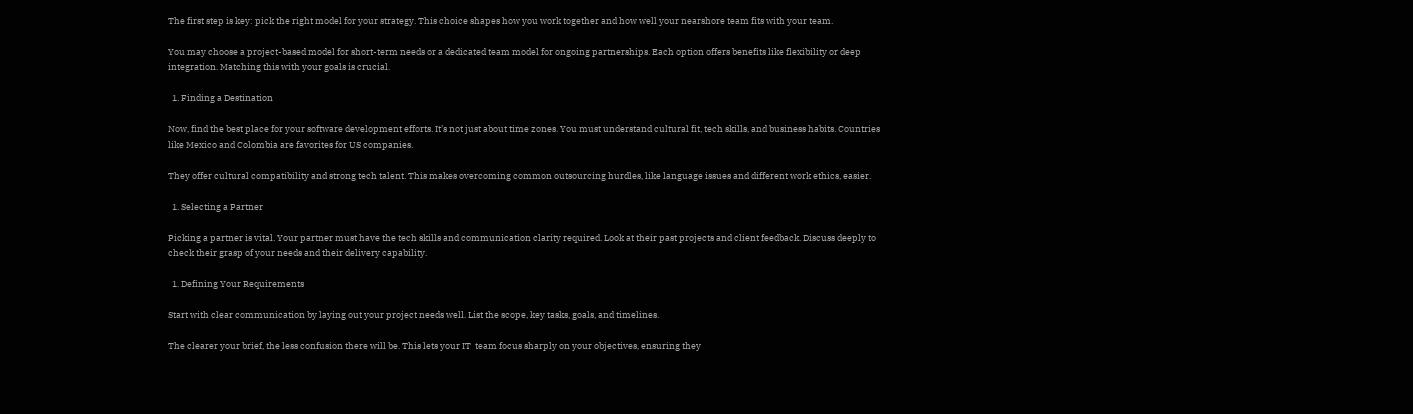The first step is key: pick the right model for your strategy. This choice shapes how you work together and how well your nearshore team fits with your team.

You may choose a project-based model for short-term needs or a dedicated team model for ongoing partnerships. Each option offers benefits like flexibility or deep integration. Matching this with your goals is crucial.

  1. Finding a Destination

Now, find the best place for your software development efforts. It’s not just about time zones. You must understand cultural fit, tech skills, and business habits. Countries like Mexico and Colombia are favorites for US companies.

They offer cultural compatibility and strong tech talent. This makes overcoming common outsourcing hurdles, like language issues and different work ethics, easier.

  1. Selecting a Partner

Picking a partner is vital. Your partner must have the tech skills and communication clarity required. Look at their past projects and client feedback. Discuss deeply to check their grasp of your needs and their delivery capability.

  1. Defining Your Requirements

Start with clear communication by laying out your project needs well. List the scope, key tasks, goals, and timelines.

The clearer your brief, the less confusion there will be. This lets your IT  team focus sharply on your objectives, ensuring they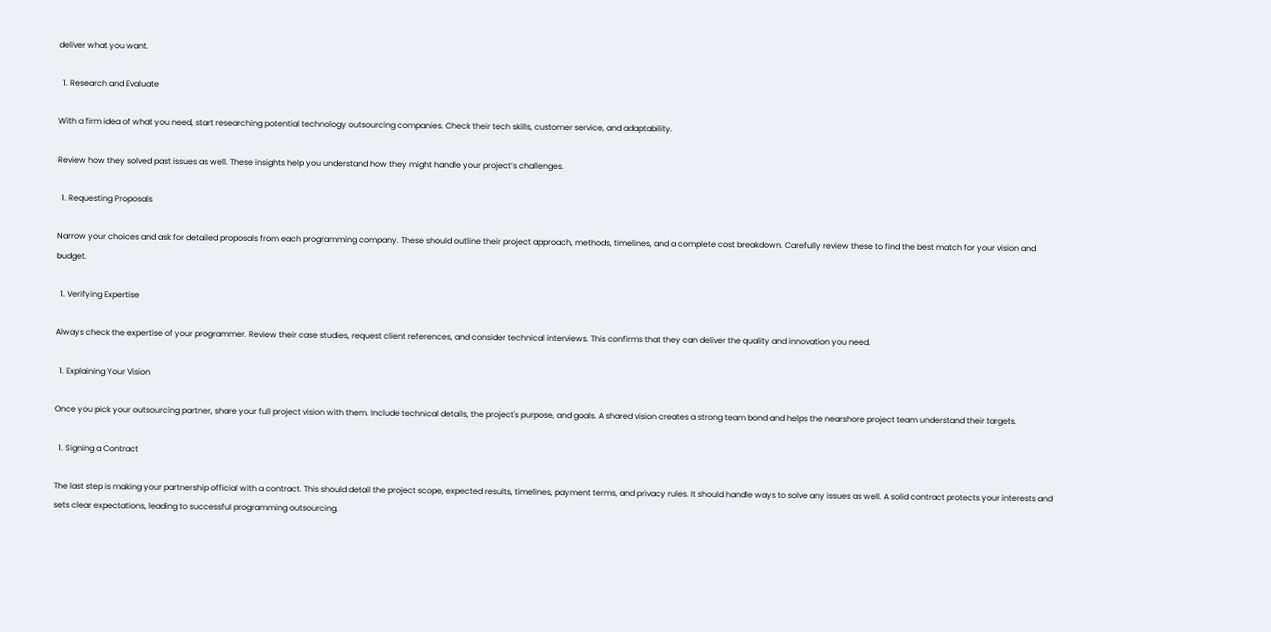deliver what you want.

  1. Research and Evaluate

With a firm idea of what you need, start researching potential technology outsourcing companies. Check their tech skills, customer service, and adaptability.

Review how they solved past issues as well. These insights help you understand how they might handle your project’s challenges.

  1. Requesting Proposals

Narrow your choices and ask for detailed proposals from each programming company. These should outline their project approach, methods, timelines, and a complete cost breakdown. Carefully review these to find the best match for your vision and budget.

  1. Verifying Expertise

Always check the expertise of your programmer. Review their case studies, request client references, and consider technical interviews. This confirms that they can deliver the quality and innovation you need.

  1. Explaining Your Vision

Once you pick your outsourcing partner, share your full project vision with them. Include technical details, the project's purpose, and goals. A shared vision creates a strong team bond and helps the nearshore project team understand their targets.

  1. Signing a Contract

The last step is making your partnership official with a contract. This should detail the project scope, expected results, timelines, payment terms, and privacy rules. It should handle ways to solve any issues as well. A solid contract protects your interests and sets clear expectations, leading to successful programming outsourcing.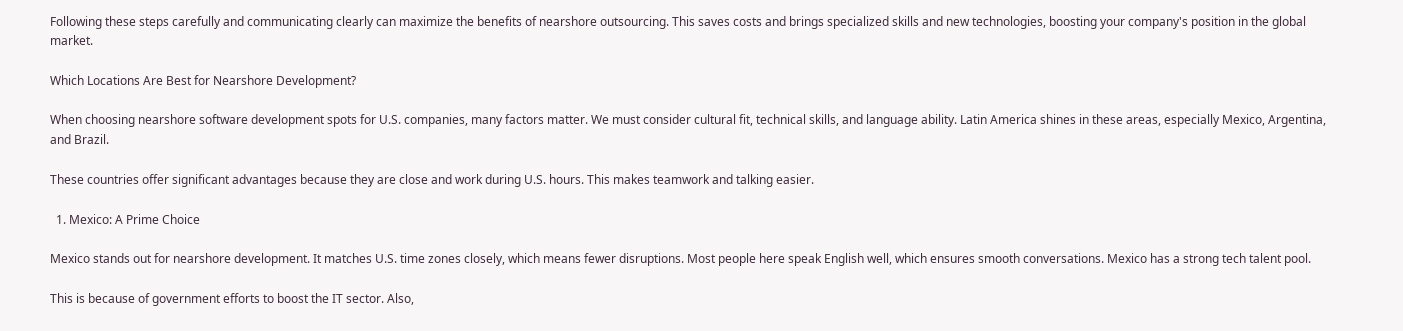Following these steps carefully and communicating clearly can maximize the benefits of nearshore outsourcing. This saves costs and brings specialized skills and new technologies, boosting your company's position in the global market.

Which Locations Are Best for Nearshore Development?

When choosing nearshore software development spots for U.S. companies, many factors matter. We must consider cultural fit, technical skills, and language ability. Latin America shines in these areas, especially Mexico, Argentina, and Brazil.

These countries offer significant advantages because they are close and work during U.S. hours. This makes teamwork and talking easier.

  1. Mexico: A Prime Choice

Mexico stands out for nearshore development. It matches U.S. time zones closely, which means fewer disruptions. Most people here speak English well, which ensures smooth conversations. Mexico has a strong tech talent pool.

This is because of government efforts to boost the IT sector. Also,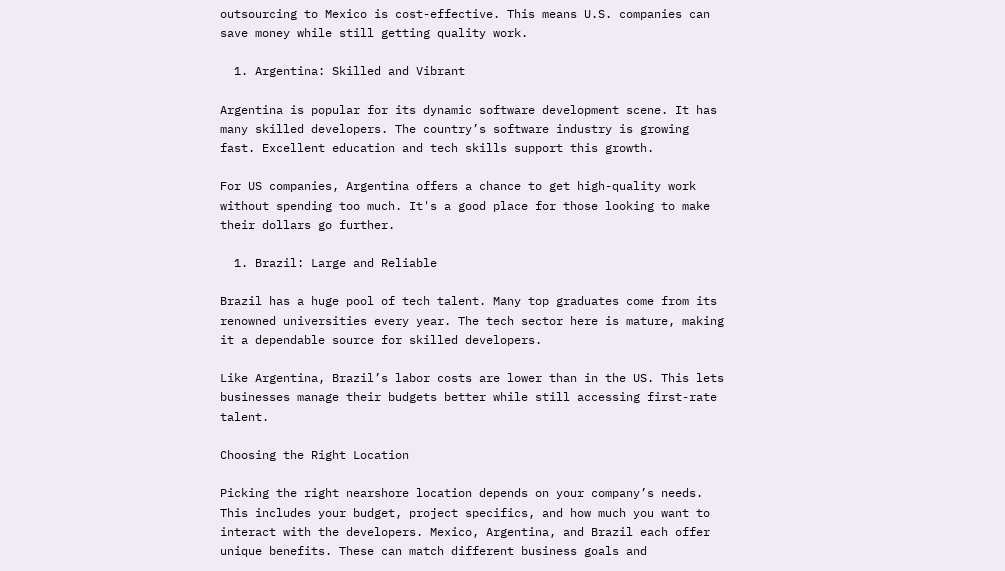outsourcing to Mexico is cost-effective. This means U.S. companies can save money while still getting quality work.

  1. Argentina: Skilled and Vibrant

Argentina is popular for its dynamic software development scene. It has many skilled developers. The country’s software industry is growing fast. Excellent education and tech skills support this growth.

For US companies, Argentina offers a chance to get high-quality work without spending too much. It's a good place for those looking to make their dollars go further.

  1. Brazil: Large and Reliable

Brazil has a huge pool of tech talent. Many top graduates come from its renowned universities every year. The tech sector here is mature, making it a dependable source for skilled developers.

Like Argentina, Brazil’s labor costs are lower than in the US. This lets businesses manage their budgets better while still accessing first-rate talent.

Choosing the Right Location

Picking the right nearshore location depends on your company’s needs. This includes your budget, project specifics, and how much you want to interact with the developers. Mexico, Argentina, and Brazil each offer unique benefits. These can match different business goals and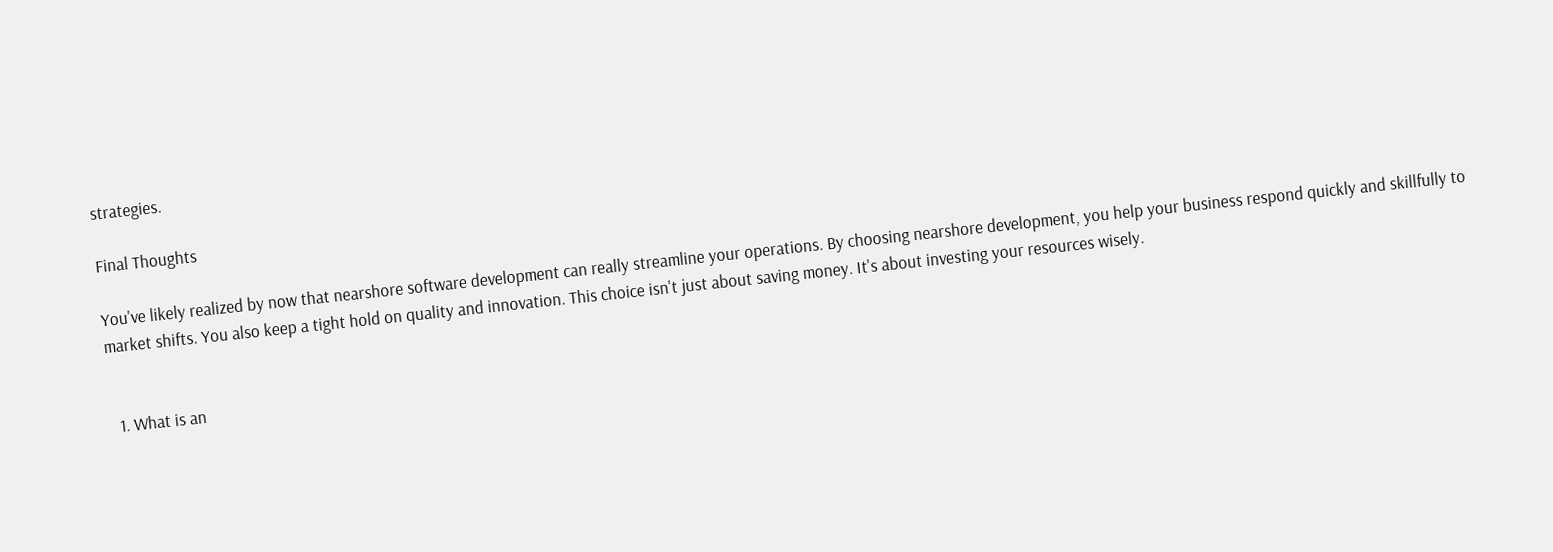strategies.

Final Thoughts

You've likely realized by now that nearshore software development can really streamline your operations. By choosing nearshore development, you help your business respond quickly and skillfully to market shifts. You also keep a tight hold on quality and innovation. This choice isn't just about saving money. It's about investing your resources wisely.


  1. What is an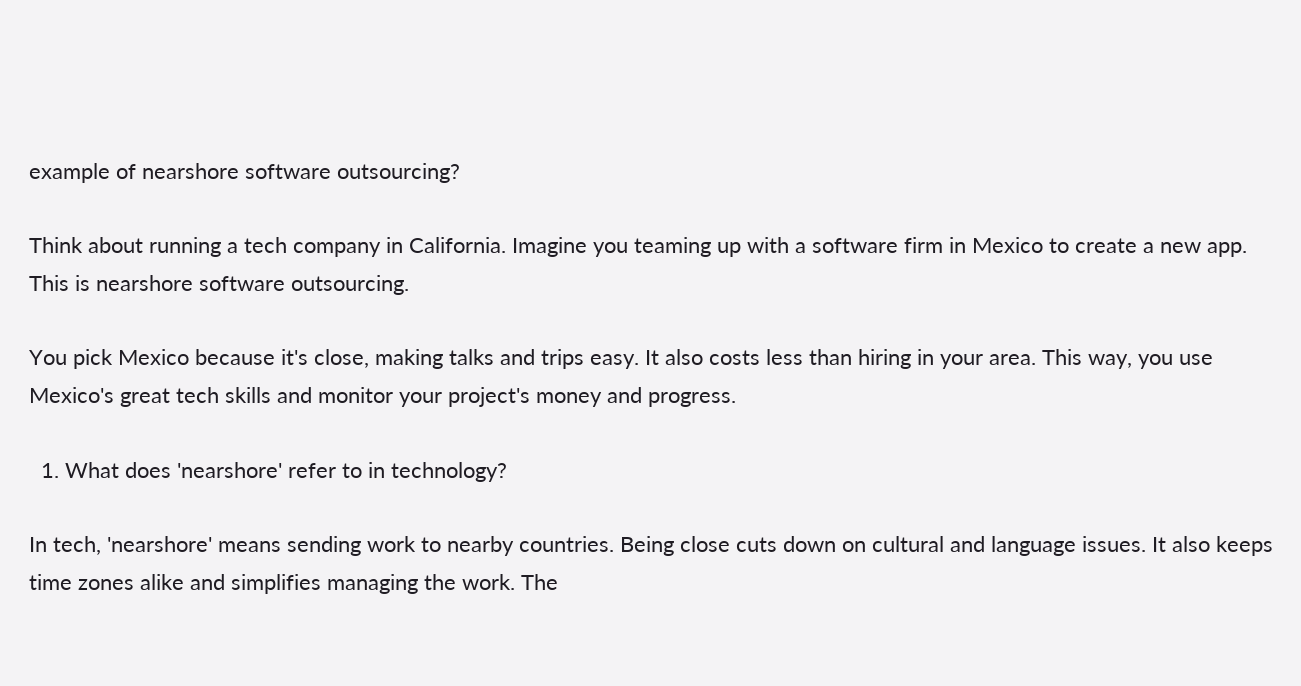example of nearshore software outsourcing?

Think about running a tech company in California. Imagine you teaming up with a software firm in Mexico to create a new app. This is nearshore software outsourcing.

You pick Mexico because it's close, making talks and trips easy. It also costs less than hiring in your area. This way, you use Mexico's great tech skills and monitor your project's money and progress.

  1. What does 'nearshore' refer to in technology?

In tech, 'nearshore' means sending work to nearby countries. Being close cuts down on cultural and language issues. It also keeps time zones alike and simplifies managing the work. The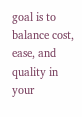goal is to balance cost, ease, and quality in your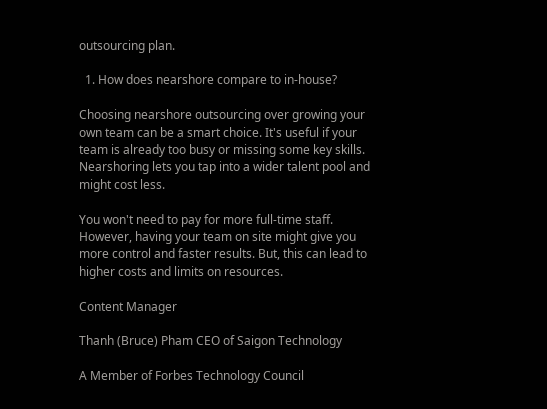outsourcing plan.

  1. How does nearshore compare to in-house?

Choosing nearshore outsourcing over growing your own team can be a smart choice. It's useful if your team is already too busy or missing some key skills. Nearshoring lets you tap into a wider talent pool and might cost less.

You won't need to pay for more full-time staff. However, having your team on site might give you more control and faster results. But, this can lead to higher costs and limits on resources.

Content Manager

Thanh (Bruce) Pham CEO of Saigon Technology

A Member of Forbes Technology Council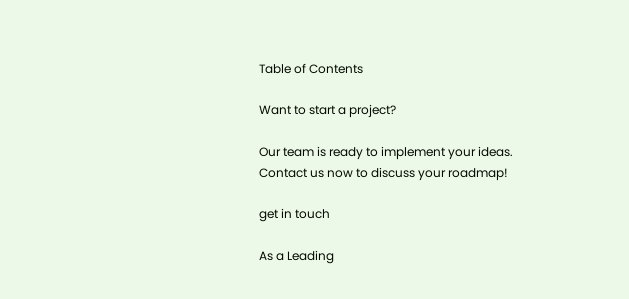Table of Contents

Want to start a project?

Our team is ready to implement your ideas. Contact us now to discuss your roadmap!

get in touch

As a Leading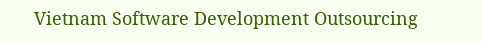Vietnam Software Development Outsourcing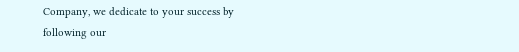Company, we dedicate to your success by following our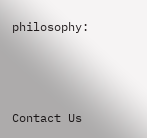philosophy:



Contact Us